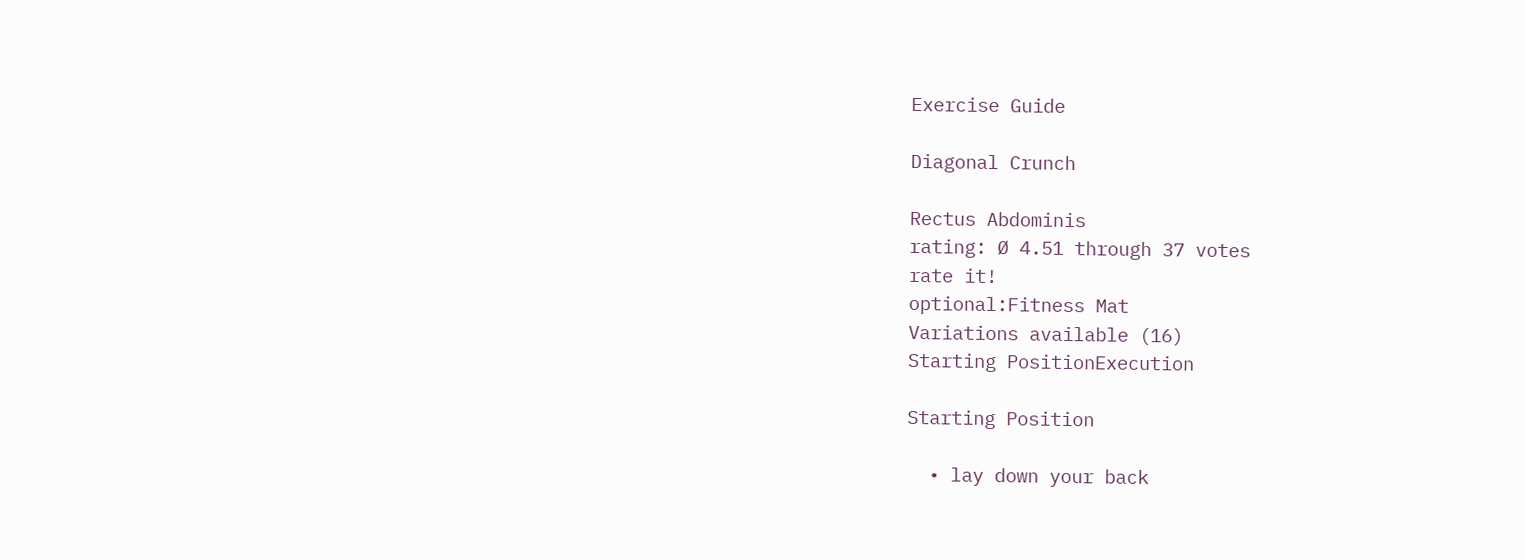Exercise Guide

Diagonal Crunch

Rectus Abdominis
rating: Ø 4.51 through 37 votes
rate it!
optional:Fitness Mat
Variations available (16)
Starting PositionExecution

Starting Position

  • lay down your back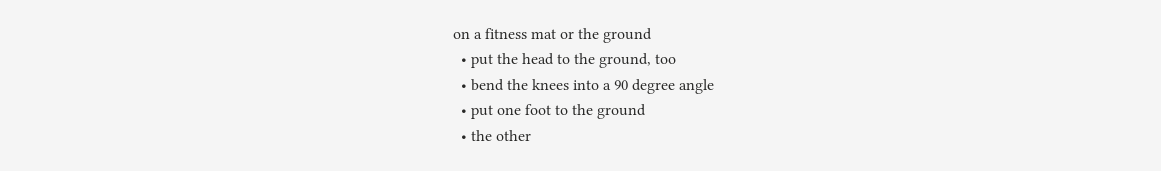on a fitness mat or the ground
  • put the head to the ground, too
  • bend the knees into a 90 degree angle
  • put one foot to the ground
  • the other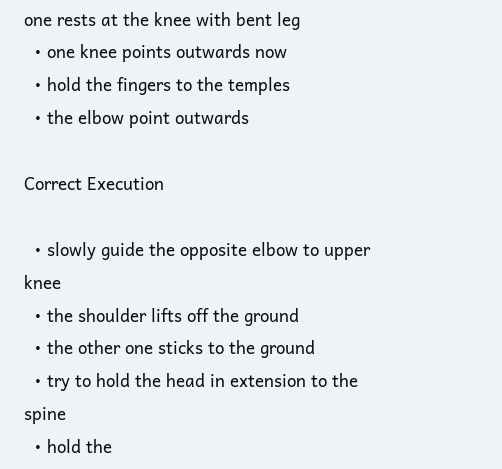one rests at the knee with bent leg
  • one knee points outwards now
  • hold the fingers to the temples
  • the elbow point outwards

Correct Execution

  • slowly guide the opposite elbow to upper knee
  • the shoulder lifts off the ground
  • the other one sticks to the ground
  • try to hold the head in extension to the spine
  • hold the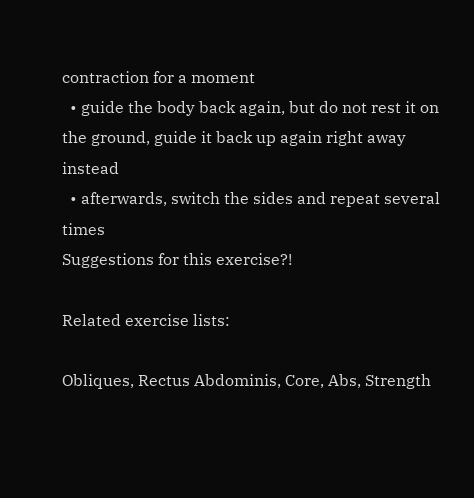contraction for a moment
  • guide the body back again, but do not rest it on the ground, guide it back up again right away instead
  • afterwards, switch the sides and repeat several times
Suggestions for this exercise?!

Related exercise lists:

Obliques, Rectus Abdominis, Core, Abs, Strength